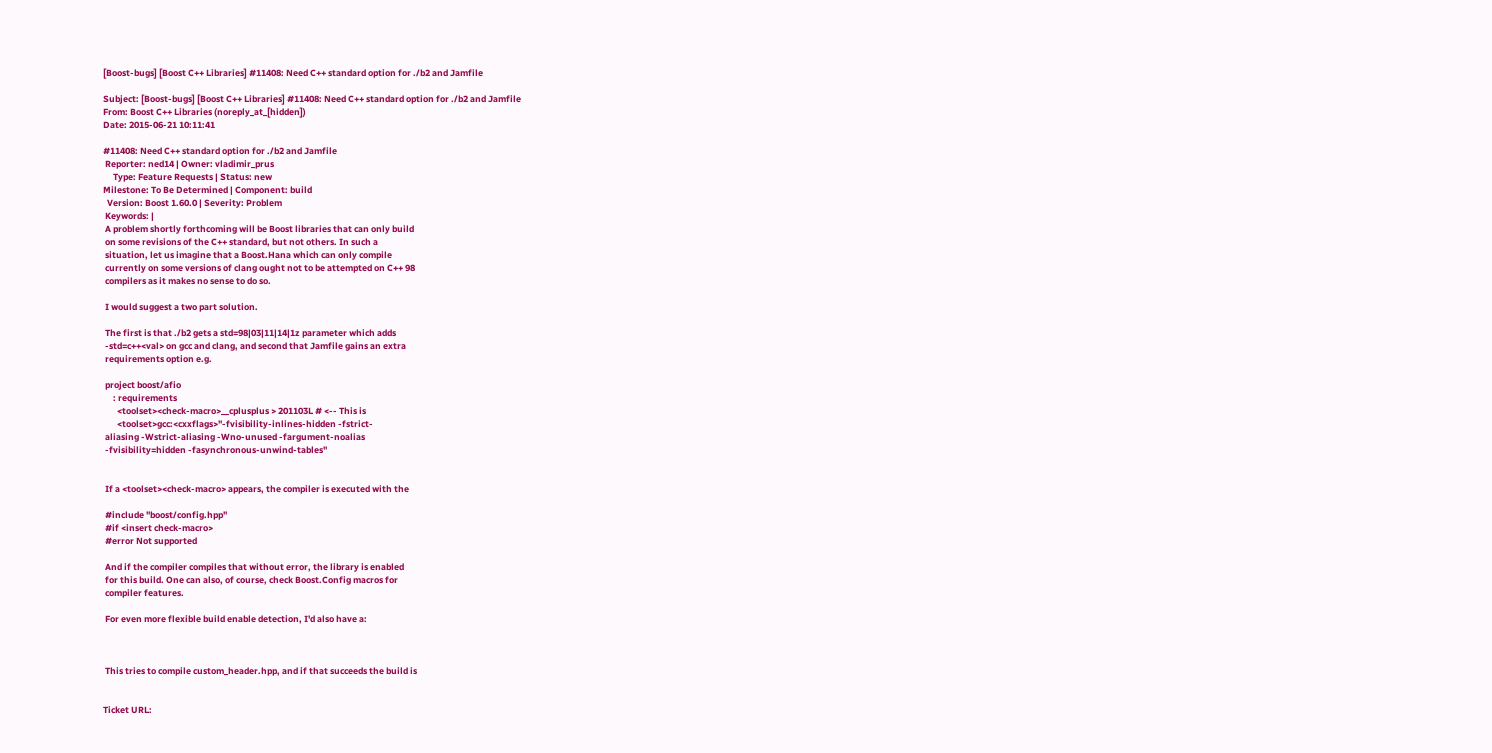[Boost-bugs] [Boost C++ Libraries] #11408: Need C++ standard option for ./b2 and Jamfile

Subject: [Boost-bugs] [Boost C++ Libraries] #11408: Need C++ standard option for ./b2 and Jamfile
From: Boost C++ Libraries (noreply_at_[hidden])
Date: 2015-06-21 10:11:41

#11408: Need C++ standard option for ./b2 and Jamfile
 Reporter: ned14 | Owner: vladimir_prus
     Type: Feature Requests | Status: new
Milestone: To Be Determined | Component: build
  Version: Boost 1.60.0 | Severity: Problem
 Keywords: |
 A problem shortly forthcoming will be Boost libraries that can only build
 on some revisions of the C++ standard, but not others. In such a
 situation, let us imagine that a Boost.Hana which can only compile
 currently on some versions of clang ought not to be attempted on C++ 98
 compilers as it makes no sense to do so.

 I would suggest a two part solution.

 The first is that ./b2 gets a std=98|03|11|14|1z parameter which adds
 -std=c++<val> on gcc and clang, and second that Jamfile gains an extra
 requirements option e.g.

 project boost/afio
     : requirements
       <toolset><check-macro>__cplusplus > 201103L # <-- This is
       <toolset>gcc:<cxxflags>"-fvisibility-inlines-hidden -fstrict-
 aliasing -Wstrict-aliasing -Wno-unused -fargument-noalias
 -fvisibility=hidden -fasynchronous-unwind-tables"


 If a <toolset><check-macro> appears, the compiler is executed with the

 #include "boost/config.hpp"
 #if <insert check-macro>
 #error Not supported

 And if the compiler compiles that without error, the library is enabled
 for this build. One can also, of course, check Boost.Config macros for
 compiler features.

 For even more flexible build enable detection, I'd also have a:



 This tries to compile custom_header.hpp, and if that succeeds the build is


Ticket URL: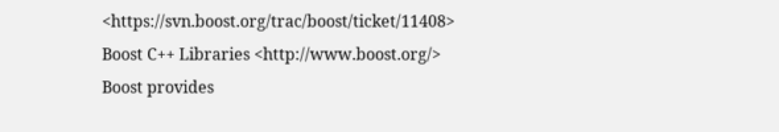<https://svn.boost.org/trac/boost/ticket/11408>
Boost C++ Libraries <http://www.boost.org/>
Boost provides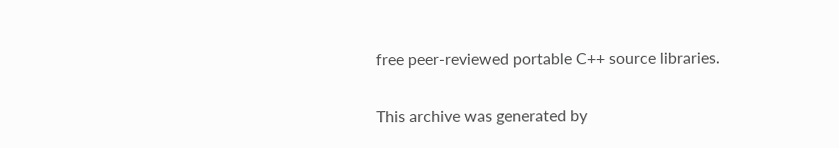free peer-reviewed portable C++ source libraries.

This archive was generated by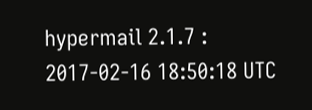hypermail 2.1.7 : 2017-02-16 18:50:18 UTC